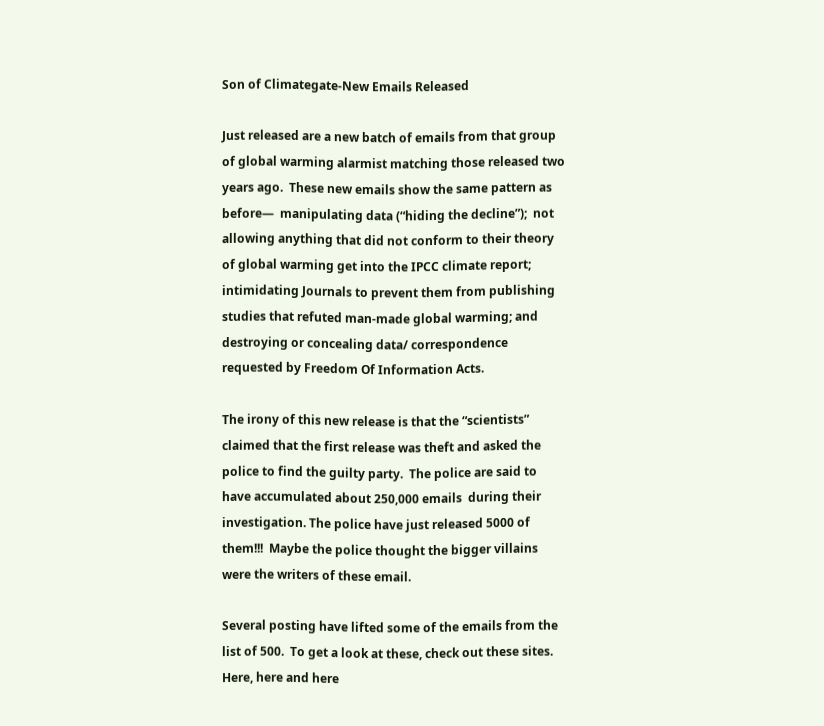Son of Climategate-New Emails Released

Just released are a new batch of emails from that group of global warming alarmist matching those released two years ago.  These new emails show the same pattern as before—  manipulating data (“hiding the decline”);  not allowing anything that did not conform to their theory of global warming get into the IPCC climate report;   intimidating Journals to prevent them from publishing studies that refuted man-made global warming; and destroying or concealing data/ correspondence requested by Freedom Of Information Acts.

The irony of this new release is that the “scientists” claimed that the first release was theft and asked the police to find the guilty party.  The police are said to have accumulated about 250,000 emails  during their investigation. The police have just released 5000 of them!!!  Maybe the police thought the bigger villains were the writers of these email.

Several posting have lifted some of the emails from the list of 500.  To get a look at these, check out these sites.  Here, here and here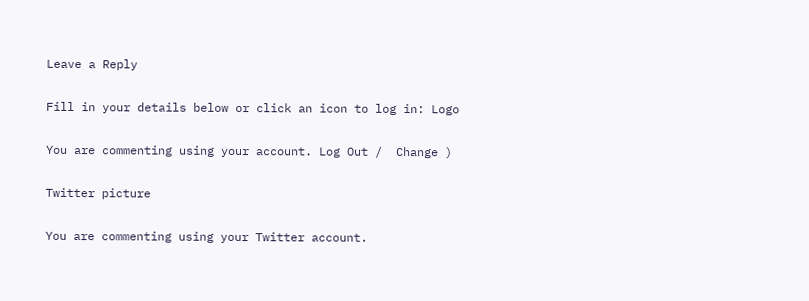Leave a Reply

Fill in your details below or click an icon to log in: Logo

You are commenting using your account. Log Out /  Change )

Twitter picture

You are commenting using your Twitter account.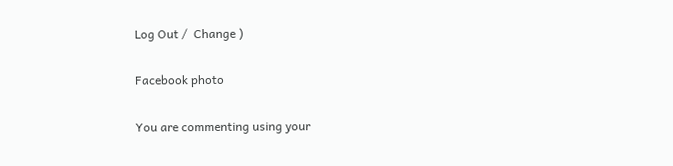Log Out /  Change )

Facebook photo

You are commenting using your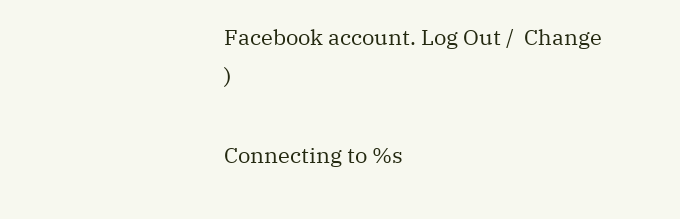Facebook account. Log Out /  Change )

Connecting to %s